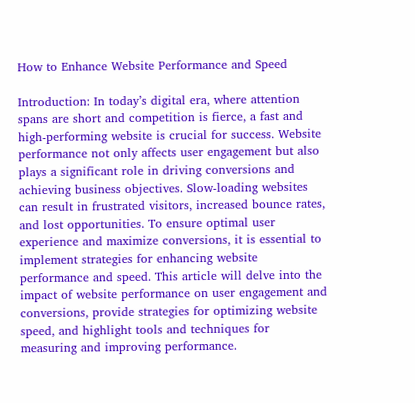How to Enhance Website Performance and Speed

Introduction: In today’s digital era, where attention spans are short and competition is fierce, a fast and high-performing website is crucial for success. Website performance not only affects user engagement but also plays a significant role in driving conversions and achieving business objectives. Slow-loading websites can result in frustrated visitors, increased bounce rates, and lost opportunities. To ensure optimal user experience and maximize conversions, it is essential to implement strategies for enhancing website performance and speed. This article will delve into the impact of website performance on user engagement and conversions, provide strategies for optimizing website speed, and highlight tools and techniques for measuring and improving performance.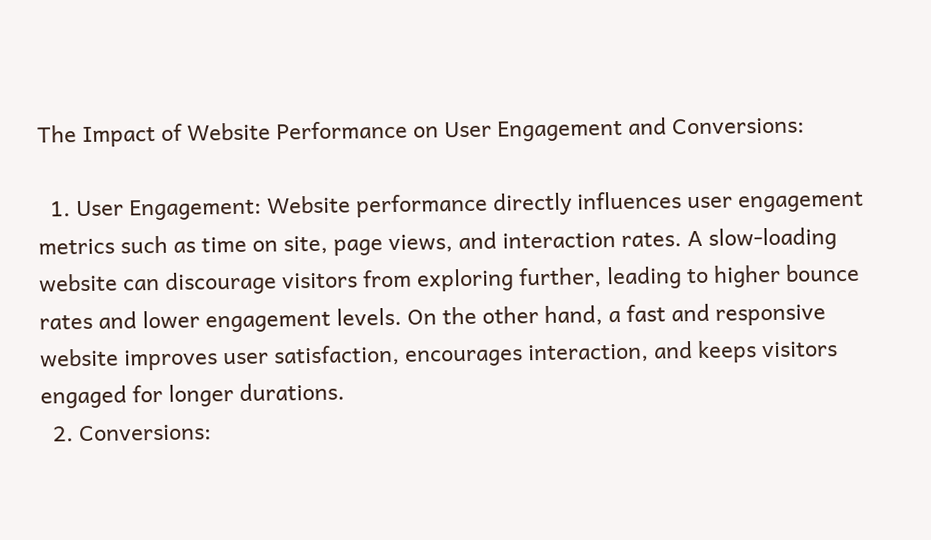The Impact of Website Performance on User Engagement and Conversions:

  1. User Engagement: Website performance directly influences user engagement metrics such as time on site, page views, and interaction rates. A slow-loading website can discourage visitors from exploring further, leading to higher bounce rates and lower engagement levels. On the other hand, a fast and responsive website improves user satisfaction, encourages interaction, and keeps visitors engaged for longer durations.
  2. Conversions: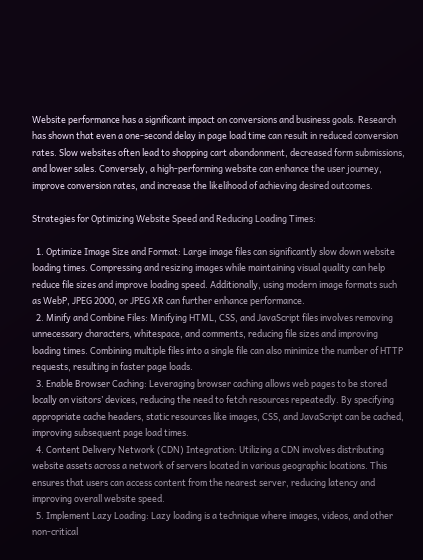Website performance has a significant impact on conversions and business goals. Research has shown that even a one-second delay in page load time can result in reduced conversion rates. Slow websites often lead to shopping cart abandonment, decreased form submissions, and lower sales. Conversely, a high-performing website can enhance the user journey, improve conversion rates, and increase the likelihood of achieving desired outcomes.

Strategies for Optimizing Website Speed and Reducing Loading Times:

  1. Optimize Image Size and Format: Large image files can significantly slow down website loading times. Compressing and resizing images while maintaining visual quality can help reduce file sizes and improve loading speed. Additionally, using modern image formats such as WebP, JPEG 2000, or JPEG XR can further enhance performance.
  2. Minify and Combine Files: Minifying HTML, CSS, and JavaScript files involves removing unnecessary characters, whitespace, and comments, reducing file sizes and improving loading times. Combining multiple files into a single file can also minimize the number of HTTP requests, resulting in faster page loads.
  3. Enable Browser Caching: Leveraging browser caching allows web pages to be stored locally on visitors’ devices, reducing the need to fetch resources repeatedly. By specifying appropriate cache headers, static resources like images, CSS, and JavaScript can be cached, improving subsequent page load times.
  4. Content Delivery Network (CDN) Integration: Utilizing a CDN involves distributing website assets across a network of servers located in various geographic locations. This ensures that users can access content from the nearest server, reducing latency and improving overall website speed.
  5. Implement Lazy Loading: Lazy loading is a technique where images, videos, and other non-critical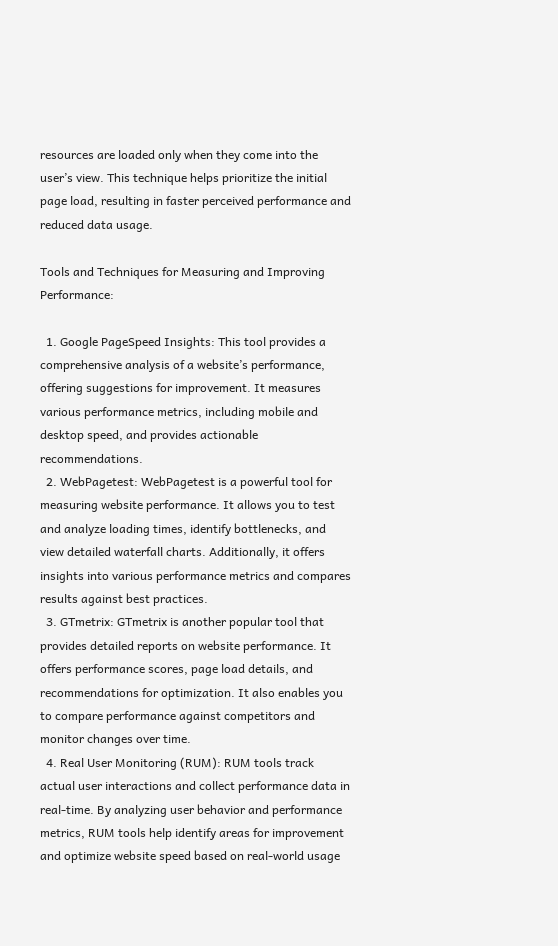resources are loaded only when they come into the user’s view. This technique helps prioritize the initial page load, resulting in faster perceived performance and reduced data usage.

Tools and Techniques for Measuring and Improving Performance:

  1. Google PageSpeed Insights: This tool provides a comprehensive analysis of a website’s performance, offering suggestions for improvement. It measures various performance metrics, including mobile and desktop speed, and provides actionable recommendations.
  2. WebPagetest: WebPagetest is a powerful tool for measuring website performance. It allows you to test and analyze loading times, identify bottlenecks, and view detailed waterfall charts. Additionally, it offers insights into various performance metrics and compares results against best practices.
  3. GTmetrix: GTmetrix is another popular tool that provides detailed reports on website performance. It offers performance scores, page load details, and recommendations for optimization. It also enables you to compare performance against competitors and monitor changes over time.
  4. Real User Monitoring (RUM): RUM tools track actual user interactions and collect performance data in real-time. By analyzing user behavior and performance metrics, RUM tools help identify areas for improvement and optimize website speed based on real-world usage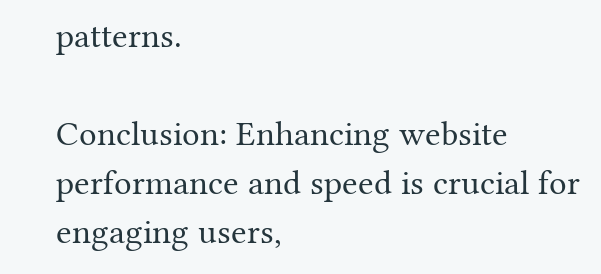patterns.

Conclusion: Enhancing website performance and speed is crucial for engaging users,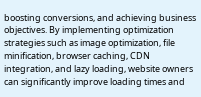boosting conversions, and achieving business objectives. By implementing optimization strategies such as image optimization, file minification, browser caching, CDN integration, and lazy loading, website owners can significantly improve loading times and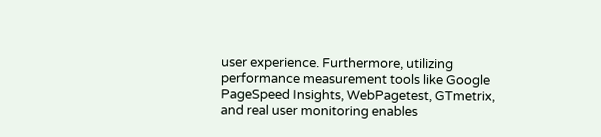user experience. Furthermore, utilizing performance measurement tools like Google PageSpeed Insights, WebPagetest, GTmetrix, and real user monitoring enables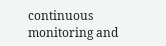continuous monitoring and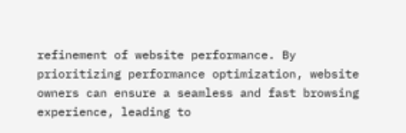refinement of website performance. By prioritizing performance optimization, website owners can ensure a seamless and fast browsing experience, leading to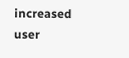increased user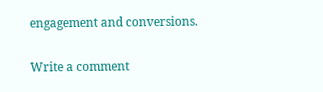engagement and conversions.

Write a comment